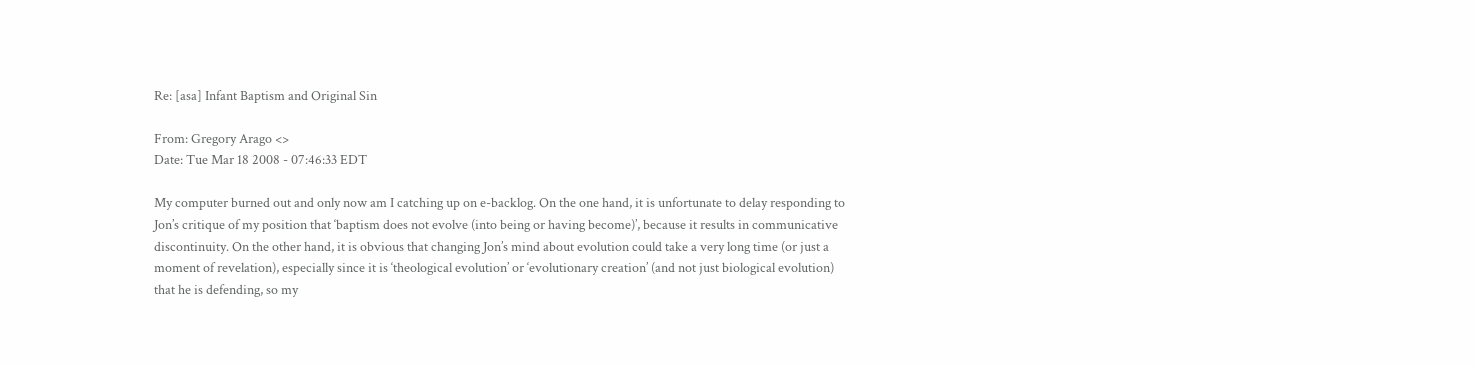Re: [asa] Infant Baptism and Original Sin

From: Gregory Arago <>
Date: Tue Mar 18 2008 - 07:46:33 EDT

My computer burned out and only now am I catching up on e-backlog. On the one hand, it is unfortunate to delay responding to Jon’s critique of my position that ‘baptism does not evolve (into being or having become)’, because it results in communicative discontinuity. On the other hand, it is obvious that changing Jon’s mind about evolution could take a very long time (or just a moment of revelation), especially since it is ‘theological evolution’ or ‘evolutionary creation’ (and not just biological evolution) that he is defending, so my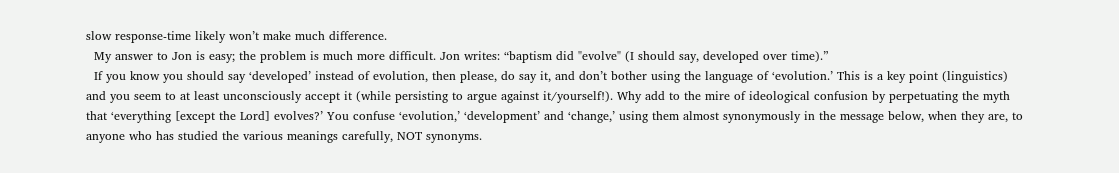slow response-time likely won’t make much difference.
  My answer to Jon is easy; the problem is much more difficult. Jon writes: “baptism did "evolve" (I should say, developed over time).”
  If you know you should say ‘developed’ instead of evolution, then please, do say it, and don’t bother using the language of ‘evolution.’ This is a key point (linguistics) and you seem to at least unconsciously accept it (while persisting to argue against it/yourself!). Why add to the mire of ideological confusion by perpetuating the myth that ‘everything [except the Lord] evolves?’ You confuse ‘evolution,’ ‘development’ and ‘change,’ using them almost synonymously in the message below, when they are, to anyone who has studied the various meanings carefully, NOT synonyms.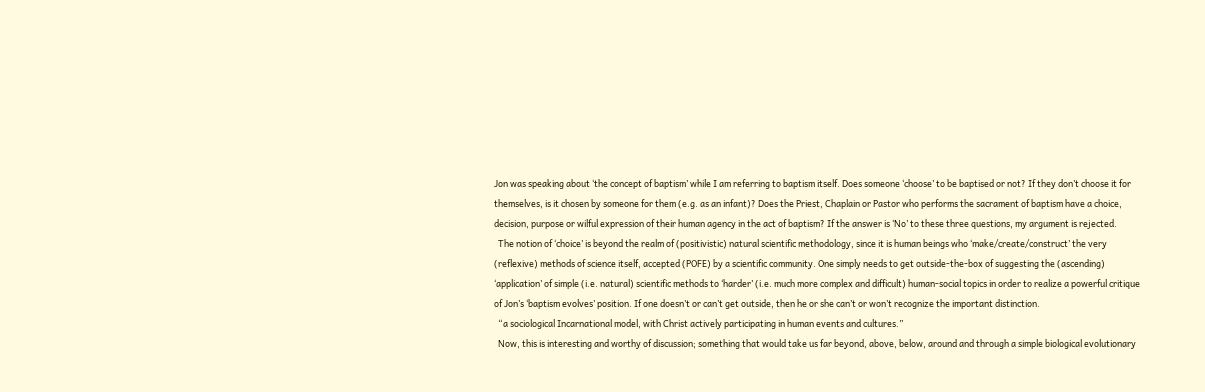Jon was speaking about ‘the concept of baptism’ while I am referring to baptism itself. Does someone ‘choose’ to be baptised or not? If they don’t choose it for themselves, is it chosen by someone for them (e.g. as an infant)? Does the Priest, Chaplain or Pastor who performs the sacrament of baptism have a choice, decision, purpose or wilful expression of their human agency in the act of baptism? If the answer is ‘No’ to these three questions, my argument is rejected.
  The notion of ‘choice’ is beyond the realm of (positivistic) natural scientific methodology, since it is human beings who ‘make/create/construct’ the very (reflexive) methods of science itself, accepted (POFE) by a scientific community. One simply needs to get outside-the-box of suggesting the (ascending) ‘application’ of simple (i.e. natural) scientific methods to ‘harder’ (i.e. much more complex and difficult) human-social topics in order to realize a powerful critique of Jon’s ‘baptism evolves’ position. If one doesn’t or can’t get outside, then he or she can’t or won’t recognize the important distinction.
  “a sociological Incarnational model, with Christ actively participating in human events and cultures.”
  Now, this is interesting and worthy of discussion; something that would take us far beyond, above, below, around and through a simple biological evolutionary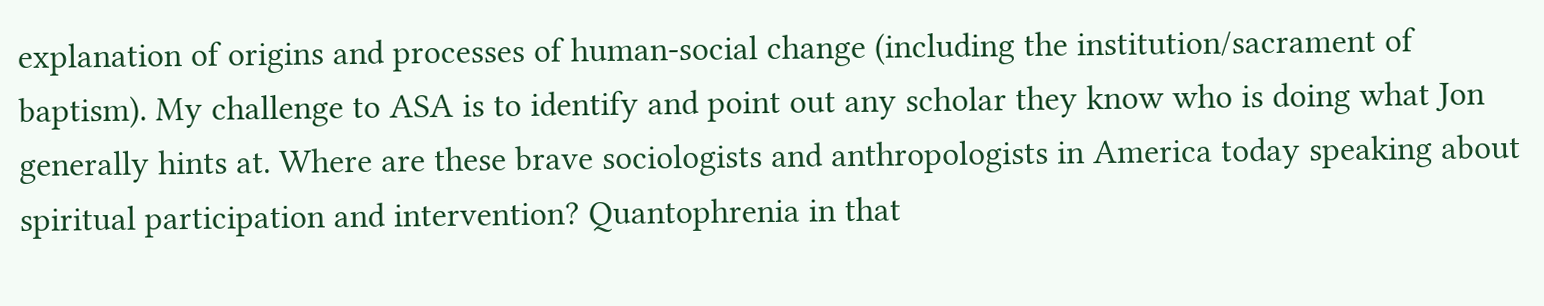explanation of origins and processes of human-social change (including the institution/sacrament of baptism). My challenge to ASA is to identify and point out any scholar they know who is doing what Jon generally hints at. Where are these brave sociologists and anthropologists in America today speaking about spiritual participation and intervention? Quantophrenia in that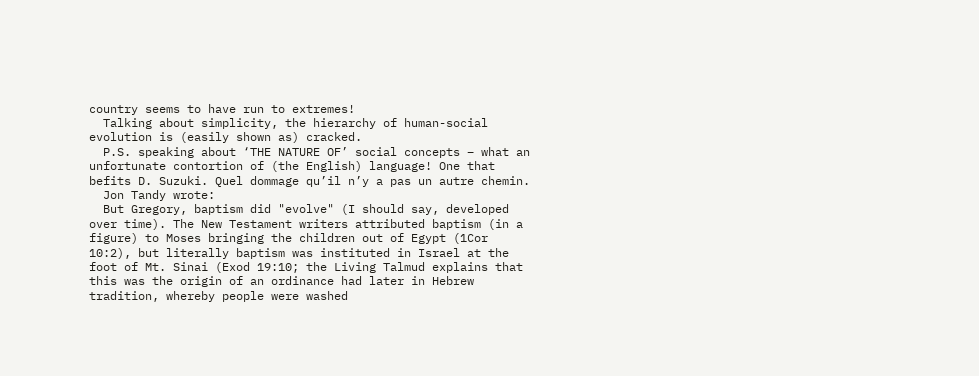country seems to have run to extremes!
  Talking about simplicity, the hierarchy of human-social evolution is (easily shown as) cracked.
  P.S. speaking about ‘THE NATURE OF’ social concepts – what an unfortunate contortion of (the English) language! One that befits D. Suzuki. Quel dommage qu’il n’y a pas un autre chemin.
  Jon Tandy wrote:
  But Gregory, baptism did "evolve" (I should say, developed over time). The New Testament writers attributed baptism (in a figure) to Moses bringing the children out of Egypt (1Cor 10:2), but literally baptism was instituted in Israel at the foot of Mt. Sinai (Exod 19:10; the Living Talmud explains that this was the origin of an ordinance had later in Hebrew tradition, whereby people were washed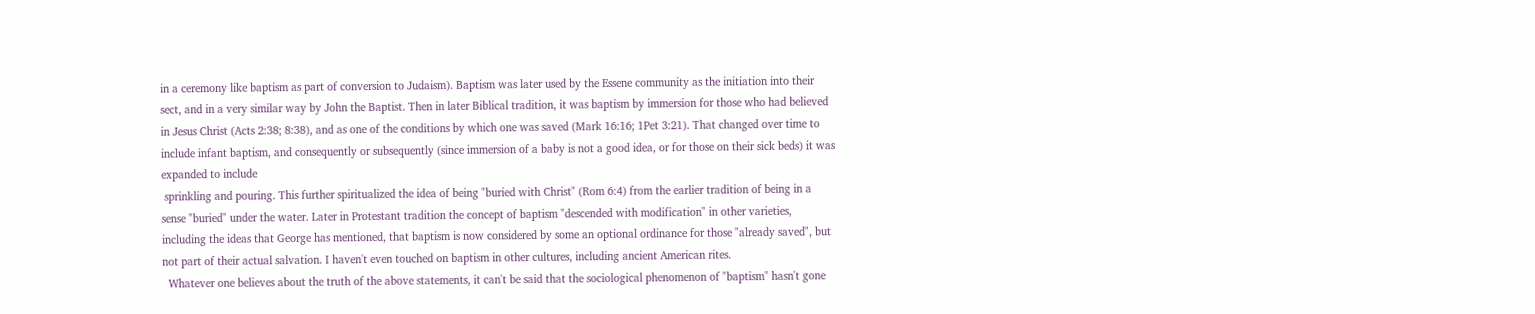in a ceremony like baptism as part of conversion to Judaism). Baptism was later used by the Essene community as the initiation into their sect, and in a very similar way by John the Baptist. Then in later Biblical tradition, it was baptism by immersion for those who had believed in Jesus Christ (Acts 2:38; 8:38), and as one of the conditions by which one was saved (Mark 16:16; 1Pet 3:21). That changed over time to include infant baptism, and consequently or subsequently (since immersion of a baby is not a good idea, or for those on their sick beds) it was expanded to include
 sprinkling and pouring. This further spiritualized the idea of being "buried with Christ" (Rom 6:4) from the earlier tradition of being in a sense "buried" under the water. Later in Protestant tradition the concept of baptism "descended with modification" in other varieties, including the ideas that George has mentioned, that baptism is now considered by some an optional ordinance for those "already saved", but not part of their actual salvation. I haven't even touched on baptism in other cultures, including ancient American rites.
  Whatever one believes about the truth of the above statements, it can't be said that the sociological phenomenon of "baptism" hasn't gone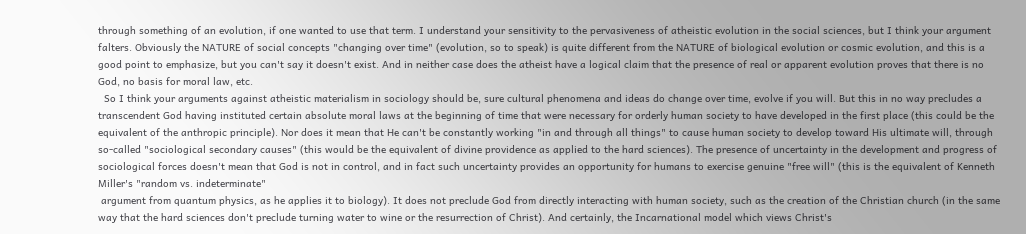through something of an evolution, if one wanted to use that term. I understand your sensitivity to the pervasiveness of atheistic evolution in the social sciences, but I think your argument falters. Obviously the NATURE of social concepts "changing over time" (evolution, so to speak) is quite different from the NATURE of biological evolution or cosmic evolution, and this is a good point to emphasize, but you can't say it doesn't exist. And in neither case does the atheist have a logical claim that the presence of real or apparent evolution proves that there is no God, no basis for moral law, etc.
  So I think your arguments against atheistic materialism in sociology should be, sure cultural phenomena and ideas do change over time, evolve if you will. But this in no way precludes a transcendent God having instituted certain absolute moral laws at the beginning of time that were necessary for orderly human society to have developed in the first place (this could be the equivalent of the anthropic principle). Nor does it mean that He can't be constantly working "in and through all things" to cause human society to develop toward His ultimate will, through so-called "sociological secondary causes" (this would be the equivalent of divine providence as applied to the hard sciences). The presence of uncertainty in the development and progress of sociological forces doesn't mean that God is not in control, and in fact such uncertainty provides an opportunity for humans to exercise genuine "free will" (this is the equivalent of Kenneth Miller's "random vs. indeterminate"
 argument from quantum physics, as he applies it to biology). It does not preclude God from directly interacting with human society, such as the creation of the Christian church (in the same way that the hard sciences don't preclude turning water to wine or the resurrection of Christ). And certainly, the Incarnational model which views Christ's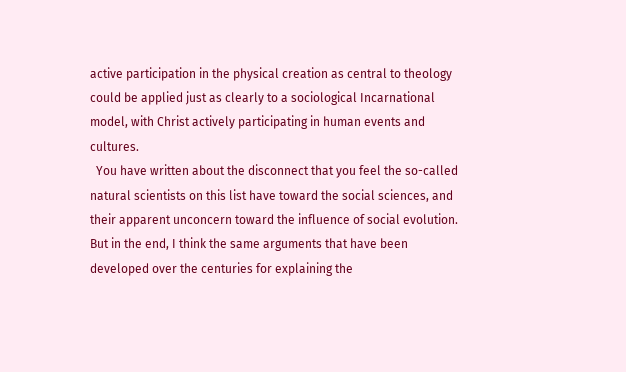active participation in the physical creation as central to theology could be applied just as clearly to a sociological Incarnational model, with Christ actively participating in human events and cultures.
  You have written about the disconnect that you feel the so-called natural scientists on this list have toward the social sciences, and their apparent unconcern toward the influence of social evolution. But in the end, I think the same arguments that have been developed over the centuries for explaining the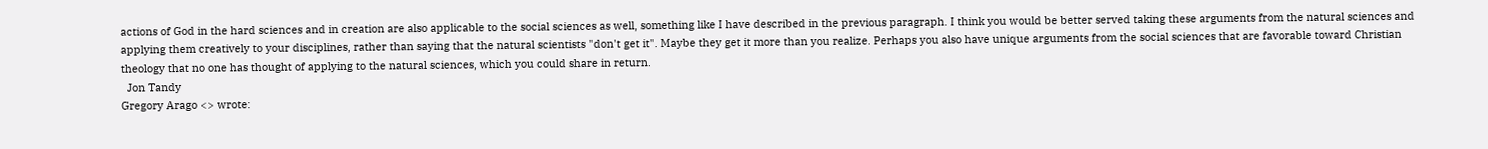actions of God in the hard sciences and in creation are also applicable to the social sciences as well, something like I have described in the previous paragraph. I think you would be better served taking these arguments from the natural sciences and applying them creatively to your disciplines, rather than saying that the natural scientists "don't get it". Maybe they get it more than you realize. Perhaps you also have unique arguments from the social sciences that are favorable toward Christian theology that no one has thought of applying to the natural sciences, which you could share in return.
  Jon Tandy
Gregory Arago <> wrote: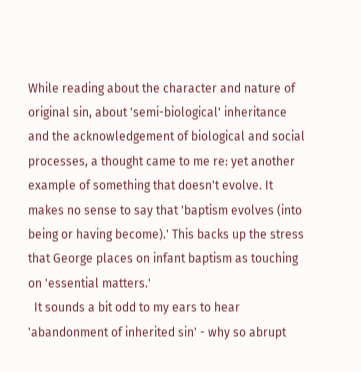While reading about the character and nature of original sin, about 'semi-biological' inheritance and the acknowledgement of biological and social processes, a thought came to me re: yet another example of something that doesn't evolve. It makes no sense to say that 'baptism evolves (into being or having become).' This backs up the stress that George places on infant baptism as touching on 'essential matters.'
  It sounds a bit odd to my ears to hear 'abandonment of inherited sin' - why so abrupt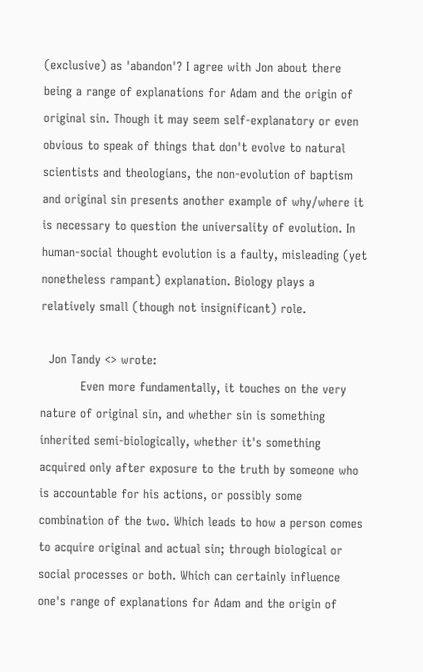(exclusive) as 'abandon'? I agree with Jon about there being a range of explanations for Adam and the origin of original sin. Though it may seem self-explanatory or even obvious to speak of things that don't evolve to natural scientists and theologians, the non-evolution of baptism and original sin presents another example of why/where it is necessary to question the universality of evolution. In human-social thought evolution is a faulty, misleading (yet nonetheless rampant) explanation. Biology plays a relatively small (though not insignificant) role.

  Jon Tandy <> wrote:
          Even more fundamentally, it touches on the very nature of original sin, and whether sin is something inherited semi-biologically, whether it's something acquired only after exposure to the truth by someone who is accountable for his actions, or possibly some combination of the two. Which leads to how a person comes to acquire original and actual sin; through biological or social processes or both. Which can certainly influence one's range of explanations for Adam and the origin of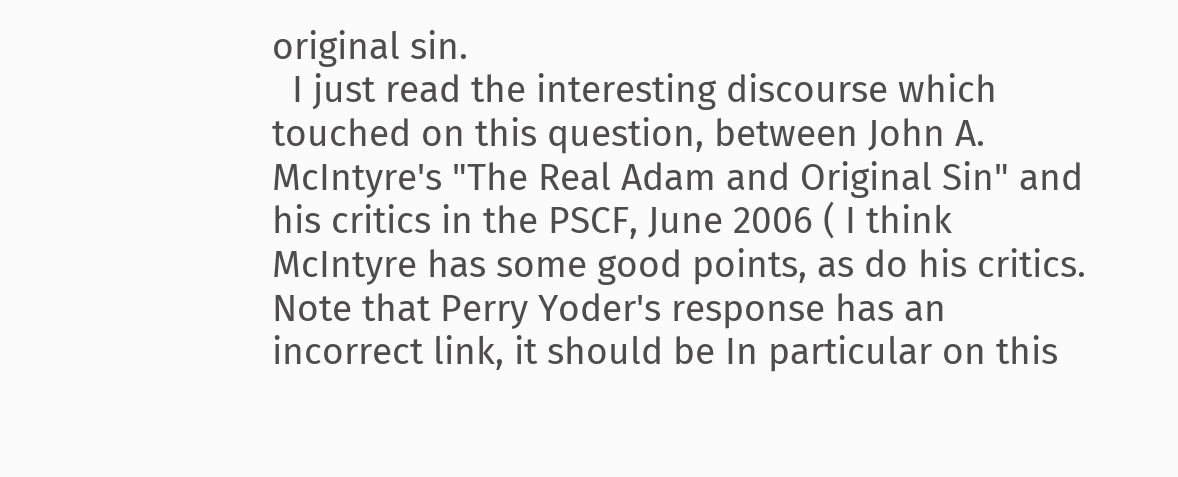original sin.
  I just read the interesting discourse which touched on this question, between John A. McIntyre's "The Real Adam and Original Sin" and his critics in the PSCF, June 2006 ( I think McIntyre has some good points, as do his critics. Note that Perry Yoder's response has an incorrect link, it should be In particular on this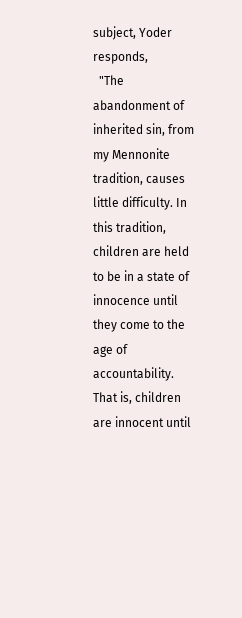subject, Yoder responds,
  "The abandonment of inherited sin, from my Mennonite tradition, causes little difficulty. In this tradition, children are held to be in a state of innocence until they come to the age of accountability. That is, children are innocent until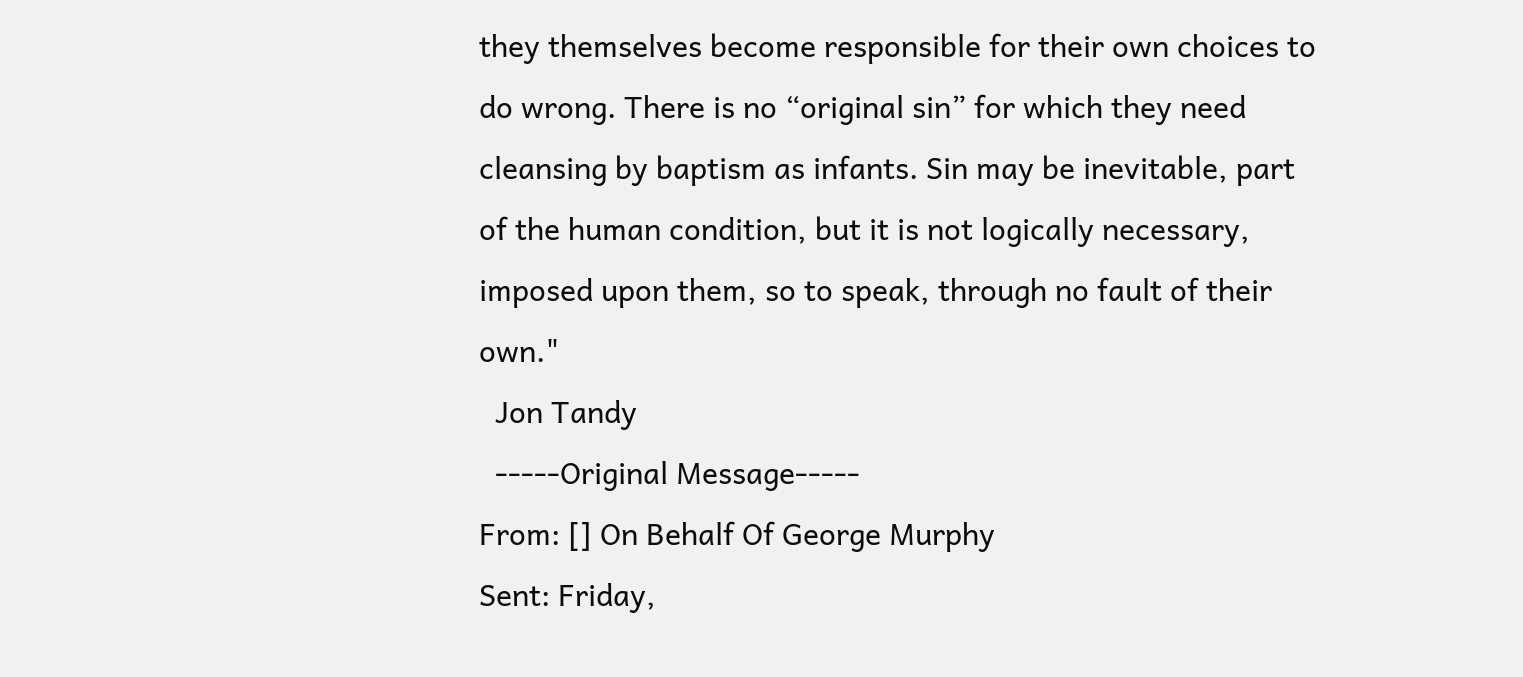they themselves become responsible for their own choices to do wrong. There is no “original sin” for which they need cleansing by baptism as infants. Sin may be inevitable, part of the human condition, but it is not logically necessary, imposed upon them, so to speak, through no fault of their own."
  Jon Tandy
  -----Original Message-----
From: [] On Behalf Of George Murphy
Sent: Friday,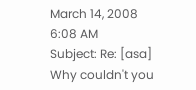March 14, 2008 6:08 AM
Subject: Re: [asa] Why couldn't you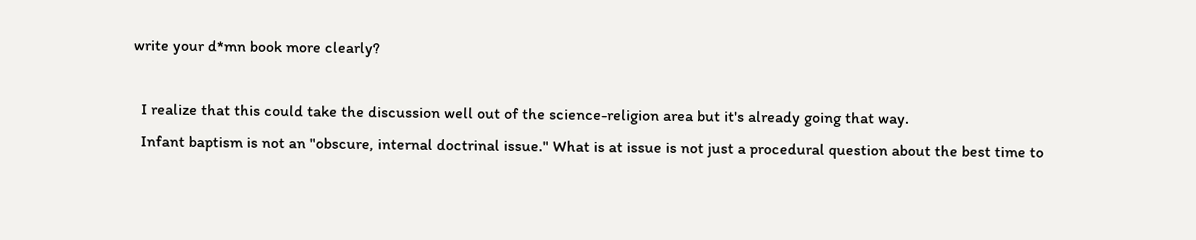write your d*mn book more clearly?

  I realize that this could take the discussion well out of the science-religion area but it's already going that way.
  Infant baptism is not an "obscure, internal doctrinal issue." What is at issue is not just a procedural question about the best time to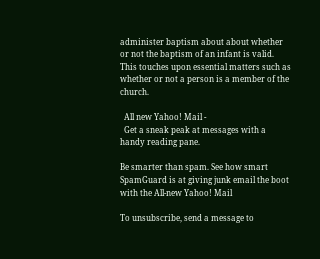administer baptism about about whether or not the baptism of an infant is valid. This touches upon essential matters such as whether or not a person is a member of the church.

  All new Yahoo! Mail -
  Get a sneak peak at messages with a handy reading pane.

Be smarter than spam. See how smart SpamGuard is at giving junk email the boot with the All-new Yahoo! Mail

To unsubscribe, send a message to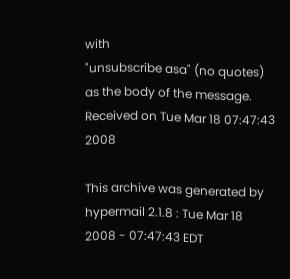with
"unsubscribe asa" (no quotes) as the body of the message.
Received on Tue Mar 18 07:47:43 2008

This archive was generated by hypermail 2.1.8 : Tue Mar 18 2008 - 07:47:43 EDT